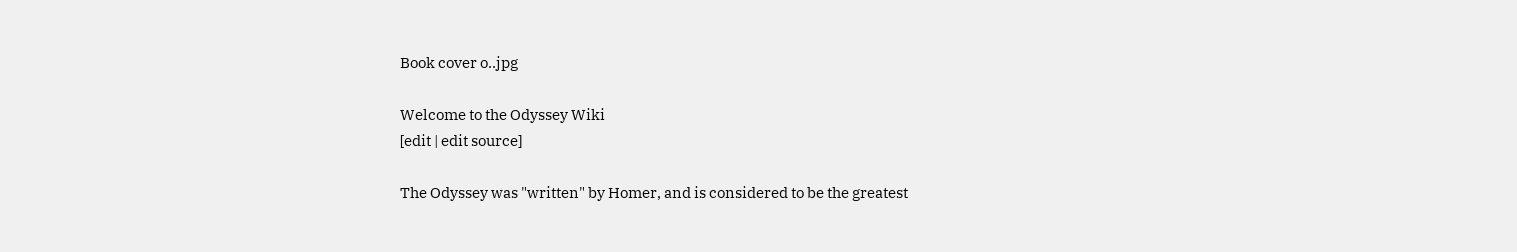Book cover o..jpg

Welcome to the Odyssey Wiki
[edit | edit source]

The Odyssey was "written" by Homer, and is considered to be the greatest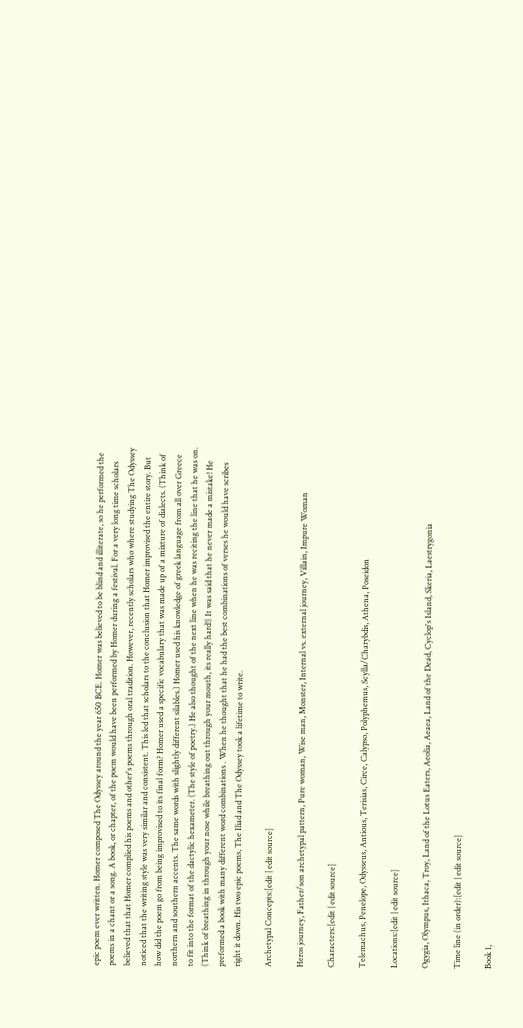epic poem ever written. Homer composed The Odyssey around the year 650 BCE. Homer was believed to be blind and illiterate, so he performed the poems in a chant or a song. A book, or chapter, of the poem would have been performed by Homer during a festival. For a very long time scholars believed that that Homer complied his poems and other's poems through oral tradition. However, recently scholars who where studying The Odyssey noticed that the writing style was very similar and consistent. This led that scholars to the conclusion that Homer improvised the entire story. But how did the poem go from being improvised to its final form? Homer used a specific vocabulary that was made up of a mixture of dialects. (Think of northern and southern accents. The same words with slightly different silables.) Homer used his knowledge of greek language from all over Greece to fit into the format of the dactylic hexameter. (The style of poetry.) He also thought of the next line when he was reciting the line that he was on. (Think of breathing in through your nose while breathing out through your mouth, its really hard!) It was said that he never made a mistake! He preformed a book with many different word combinations . When he thought that he had the best combinations of verses he would have scribes right it down. His two epic poems, The Iliad and The Odyssey took a lifetime to write.

Archetypal Concepts:[edit | edit source]

Heros journey, Father/son archetypal pattern, Pure woman, Wise man, Monster, Internal vs. external journey, Villain, Impure Woman

Characters:[edit | edit source]

Telemachus, Penelope, Odysseus, Antious, Terisias, Circe, Calypso, Polyphemus, Scylla/Charybdis, Athena, Poseidon

Locations:[edit | edit source]

Ogygia, Olympus, Ithaca, Troy, Land of the Lotus Eaters, Aeolia, Aeaea, Land of the Dead, Cyclop's Island, Skeria, Laestrygonia

Time line (in order):[edit | edit source]

Book 1,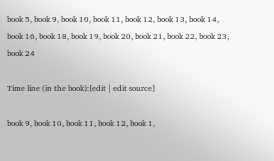book 5, book 9, book 10, book 11, book 12, book 13, book 14, book 16, book 18, book 19, book 20, book 21, book 22, book 23, book 24

Time line (in the book):[edit | edit source]

book 9, book 10, book 11, book 12, book 1,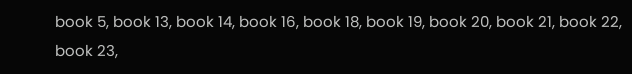book 5, book 13, book 14, book 16, book 18, book 19, book 20, book 21, book 22, book 23,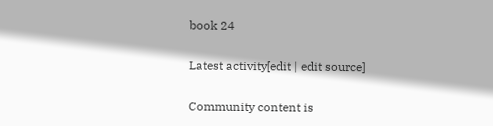book 24

Latest activity[edit | edit source]

Community content is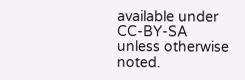available under CC-BY-SA unless otherwise noted.